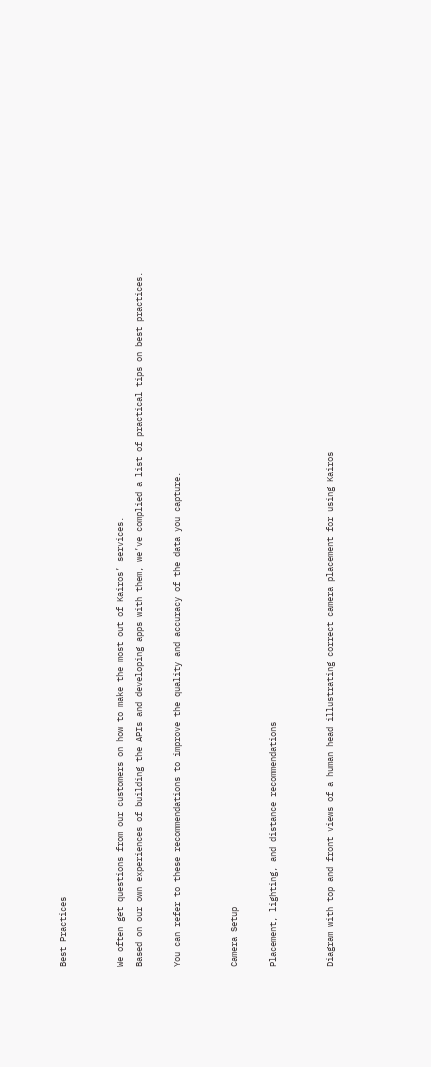Best Practices


We often get questions from our customers on how to make the most out of Kairos’ services.
Based on our own experiences of building the APIs and developing apps with them, we’ve complied a list of practical tips on best practices.

You can refer to these recommendations to improve the quality and accuracy of the data you capture.


Camera Setup

Placement, lighting, and distance recommendations


Diagram with top and front views of a human head illustrating correct camera placement for using Kairos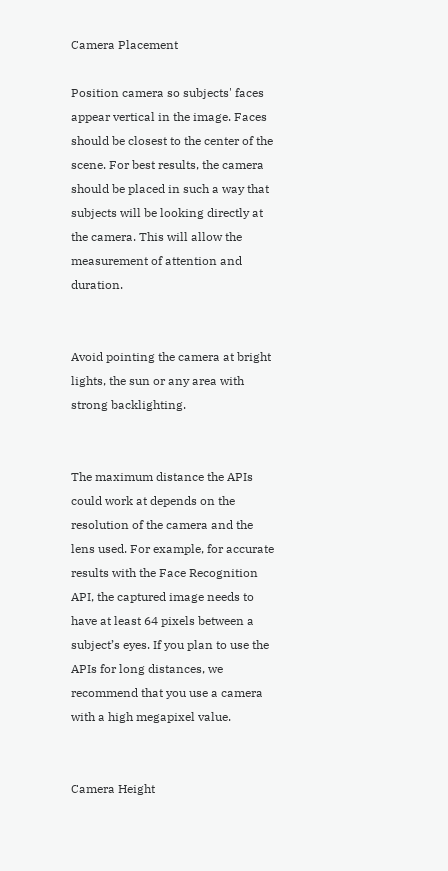Camera Placement

Position camera so subjects' faces appear vertical in the image. Faces should be closest to the center of the scene. For best results, the camera should be placed in such a way that subjects will be looking directly at the camera. This will allow the measurement of attention and duration.


Avoid pointing the camera at bright lights, the sun or any area with strong backlighting.


The maximum distance the APIs could work at depends on the resolution of the camera and the lens used. For example, for accurate results with the Face Recognition API, the captured image needs to have at least 64 pixels between a subject’s eyes. If you plan to use the APIs for long distances, we recommend that you use a camera with a high megapixel value.


Camera Height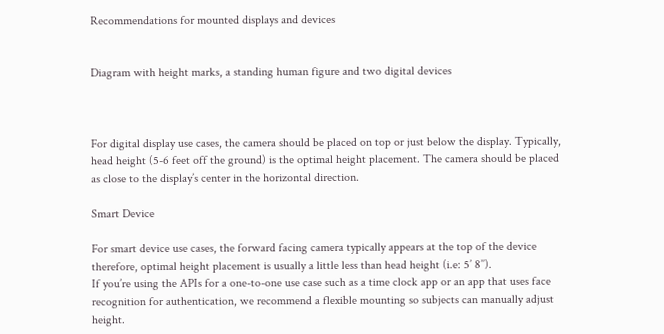Recommendations for mounted displays and devices


Diagram with height marks, a standing human figure and two digital devices



For digital display use cases, the camera should be placed on top or just below the display. Typically, head height (5-6 feet off the ground) is the optimal height placement. The camera should be placed as close to the display’s center in the horizontal direction.

Smart Device

For smart device use cases, the forward facing camera typically appears at the top of the device therefore, optimal height placement is usually a little less than head height (i.e: 5’ 8’’).
If you’re using the APIs for a one-to-one use case such as a time clock app or an app that uses face recognition for authentication, we recommend a flexible mounting so subjects can manually adjust height.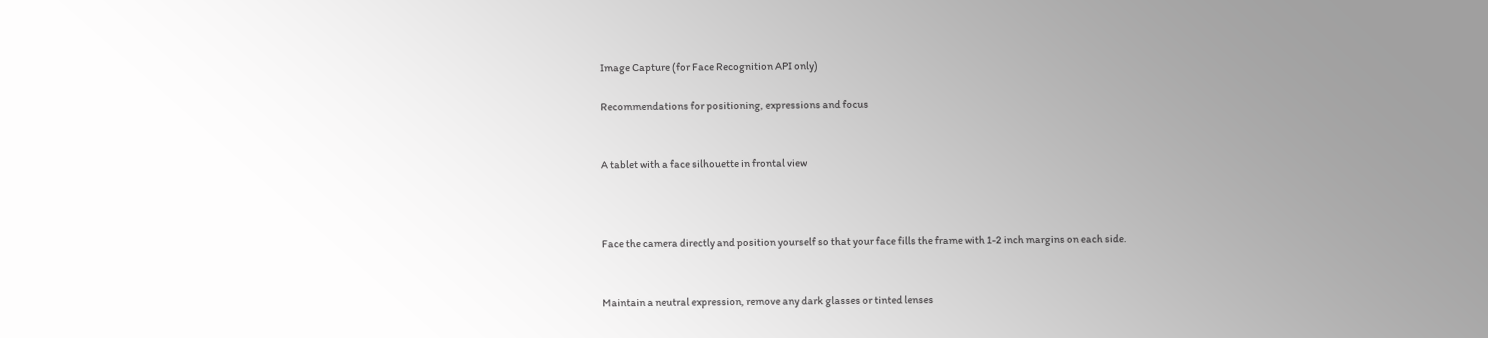Image Capture (for Face Recognition API only)

Recommendations for positioning, expressions and focus


A tablet with a face silhouette in frontal view



Face the camera directly and position yourself so that your face fills the frame with 1-2 inch margins on each side.


Maintain a neutral expression, remove any dark glasses or tinted lenses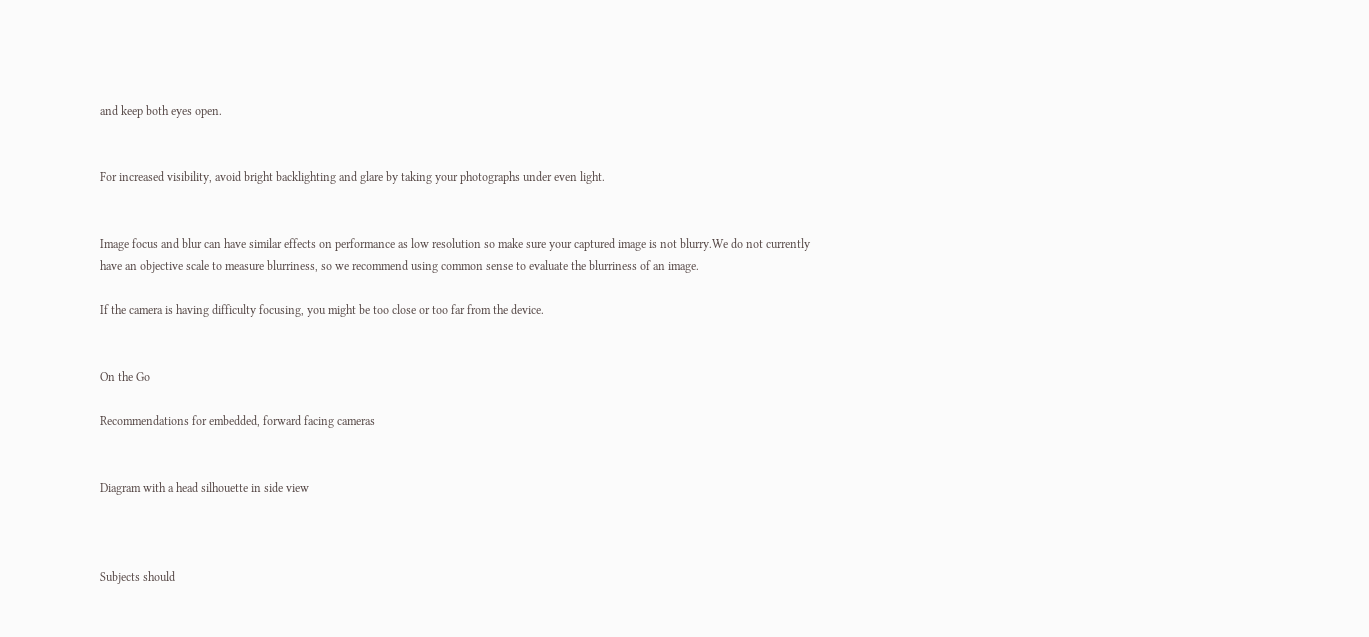and keep both eyes open.


For increased visibility, avoid bright backlighting and glare by taking your photographs under even light.


Image focus and blur can have similar effects on performance as low resolution so make sure your captured image is not blurry.We do not currently have an objective scale to measure blurriness, so we recommend using common sense to evaluate the blurriness of an image.

If the camera is having difficulty focusing, you might be too close or too far from the device.


On the Go

Recommendations for embedded, forward facing cameras


Diagram with a head silhouette in side view



Subjects should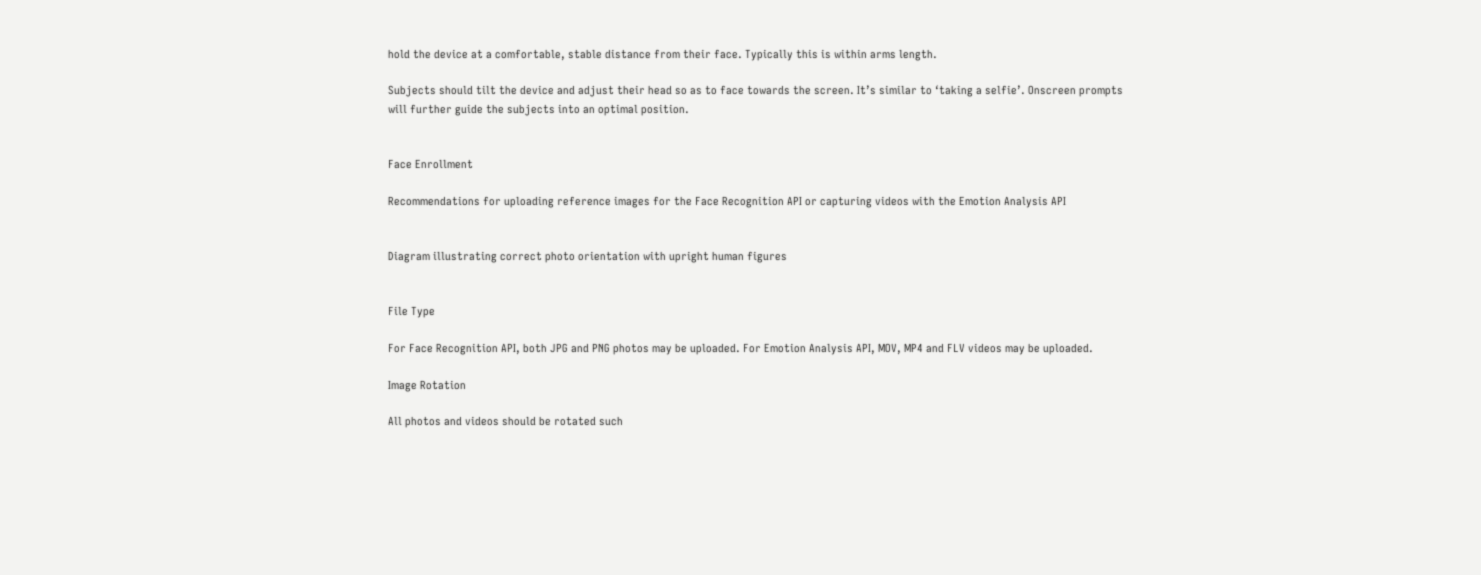hold the device at a comfortable, stable distance from their face. Typically this is within arms length.

Subjects should tilt the device and adjust their head so as to face towards the screen. It’s similar to ‘taking a selfie’. Onscreen prompts will further guide the subjects into an optimal position.


Face Enrollment

Recommendations for uploading reference images for the Face Recognition API or capturing videos with the Emotion Analysis API


Diagram illustrating correct photo orientation with upright human figures


File Type

For Face Recognition API, both JPG and PNG photos may be uploaded. For Emotion Analysis API, MOV, MP4 and FLV videos may be uploaded.

Image Rotation

All photos and videos should be rotated such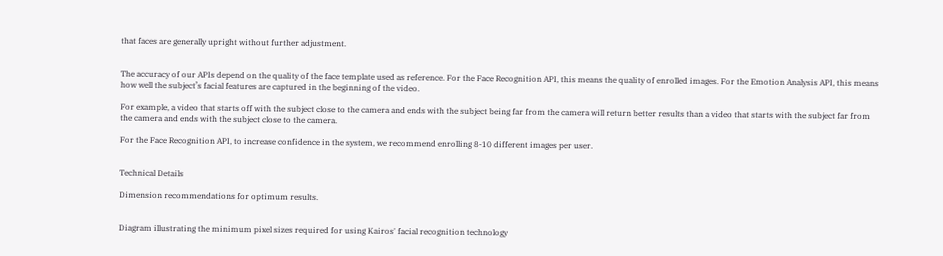that faces are generally upright without further adjustment.


The accuracy of our APIs depend on the quality of the face template used as reference. For the Face Recognition API, this means the quality of enrolled images. For the Emotion Analysis API, this means how well the subject’s facial features are captured in the beginning of the video.

For example, a video that starts off with the subject close to the camera and ends with the subject being far from the camera will return better results than a video that starts with the subject far from the camera and ends with the subject close to the camera.

For the Face Recognition API, to increase confidence in the system, we recommend enrolling 8-10 different images per user.


Technical Details

Dimension recommendations for optimum results.


Diagram illustrating the minimum pixel sizes required for using Kairos' facial recognition technology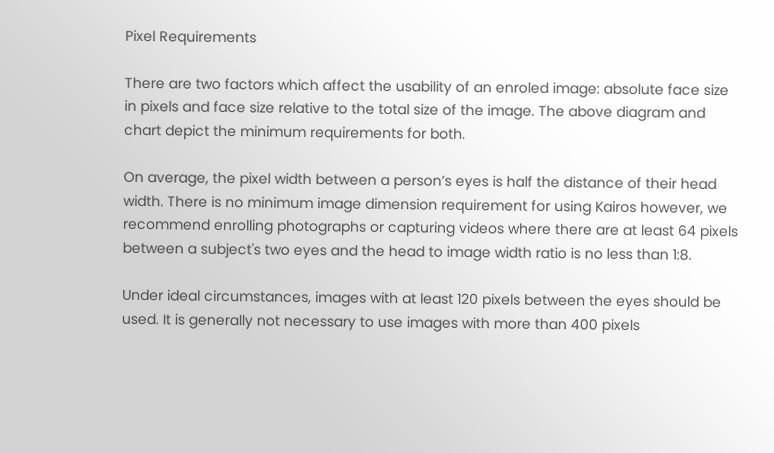Pixel Requirements

There are two factors which affect the usability of an enroled image: absolute face size in pixels and face size relative to the total size of the image. The above diagram and chart depict the minimum requirements for both.

On average, the pixel width between a person’s eyes is half the distance of their head width. There is no minimum image dimension requirement for using Kairos however, we recommend enrolling photographs or capturing videos where there are at least 64 pixels between a subject's two eyes and the head to image width ratio is no less than 1:8.

Under ideal circumstances, images with at least 120 pixels between the eyes should be used. It is generally not necessary to use images with more than 400 pixels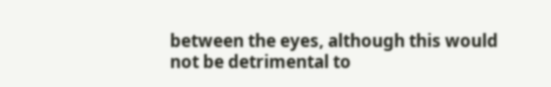between the eyes, although this would not be detrimental to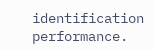identification performance.